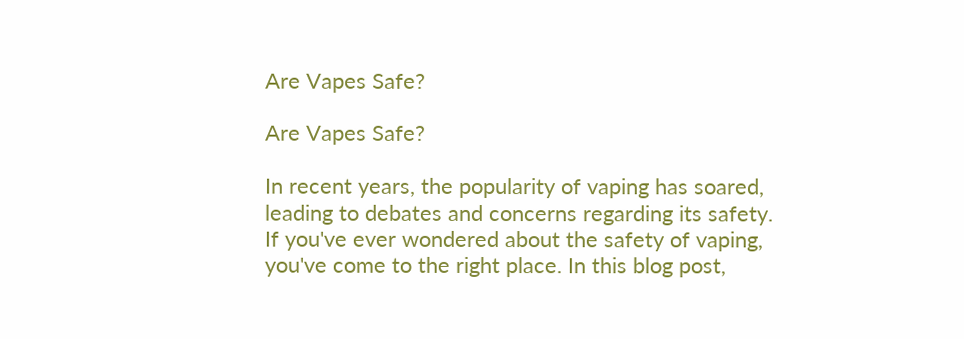Are Vapes Safe?

Are Vapes Safe?

In recent years, the popularity of vaping has soared, leading to debates and concerns regarding its safety. If you've ever wondered about the safety of vaping, you've come to the right place. In this blog post,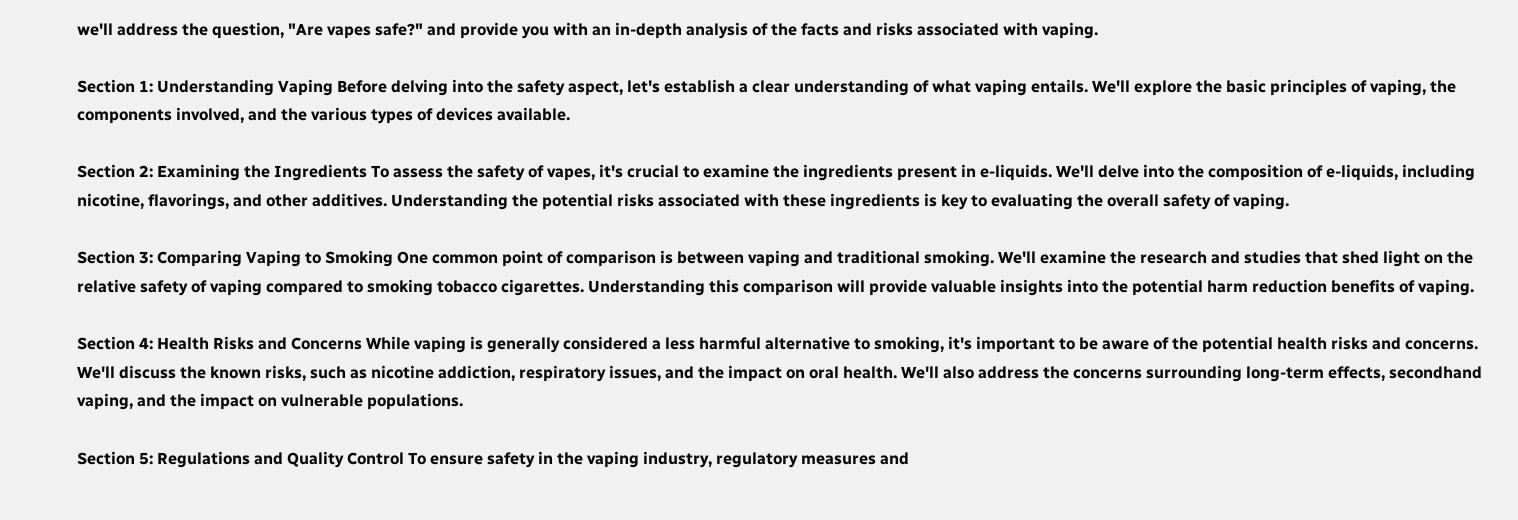we'll address the question, "Are vapes safe?" and provide you with an in-depth analysis of the facts and risks associated with vaping.

Section 1: Understanding Vaping Before delving into the safety aspect, let's establish a clear understanding of what vaping entails. We'll explore the basic principles of vaping, the components involved, and the various types of devices available.

Section 2: Examining the Ingredients To assess the safety of vapes, it's crucial to examine the ingredients present in e-liquids. We'll delve into the composition of e-liquids, including nicotine, flavorings, and other additives. Understanding the potential risks associated with these ingredients is key to evaluating the overall safety of vaping.

Section 3: Comparing Vaping to Smoking One common point of comparison is between vaping and traditional smoking. We'll examine the research and studies that shed light on the relative safety of vaping compared to smoking tobacco cigarettes. Understanding this comparison will provide valuable insights into the potential harm reduction benefits of vaping.

Section 4: Health Risks and Concerns While vaping is generally considered a less harmful alternative to smoking, it's important to be aware of the potential health risks and concerns. We'll discuss the known risks, such as nicotine addiction, respiratory issues, and the impact on oral health. We'll also address the concerns surrounding long-term effects, secondhand vaping, and the impact on vulnerable populations.

Section 5: Regulations and Quality Control To ensure safety in the vaping industry, regulatory measures and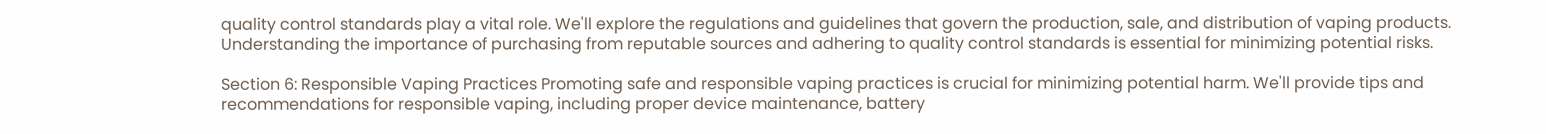quality control standards play a vital role. We'll explore the regulations and guidelines that govern the production, sale, and distribution of vaping products. Understanding the importance of purchasing from reputable sources and adhering to quality control standards is essential for minimizing potential risks.

Section 6: Responsible Vaping Practices Promoting safe and responsible vaping practices is crucial for minimizing potential harm. We'll provide tips and recommendations for responsible vaping, including proper device maintenance, battery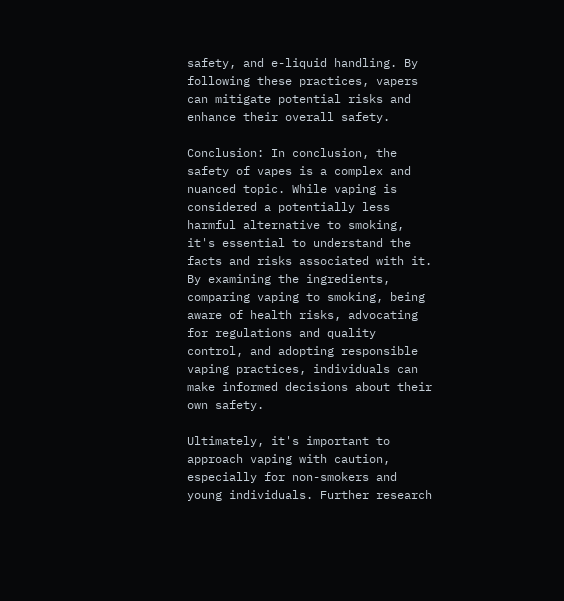safety, and e-liquid handling. By following these practices, vapers can mitigate potential risks and enhance their overall safety.

Conclusion: In conclusion, the safety of vapes is a complex and nuanced topic. While vaping is considered a potentially less harmful alternative to smoking, it's essential to understand the facts and risks associated with it. By examining the ingredients, comparing vaping to smoking, being aware of health risks, advocating for regulations and quality control, and adopting responsible vaping practices, individuals can make informed decisions about their own safety.

Ultimately, it's important to approach vaping with caution, especially for non-smokers and young individuals. Further research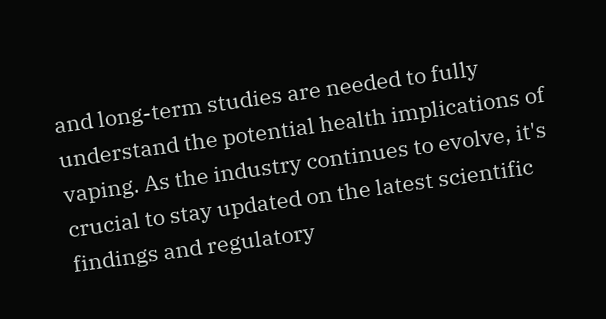and long-term studies are needed to fully understand the potential health implications of vaping. As the industry continues to evolve, it's crucial to stay updated on the latest scientific findings and regulatory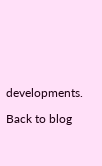developments.

Back to blog